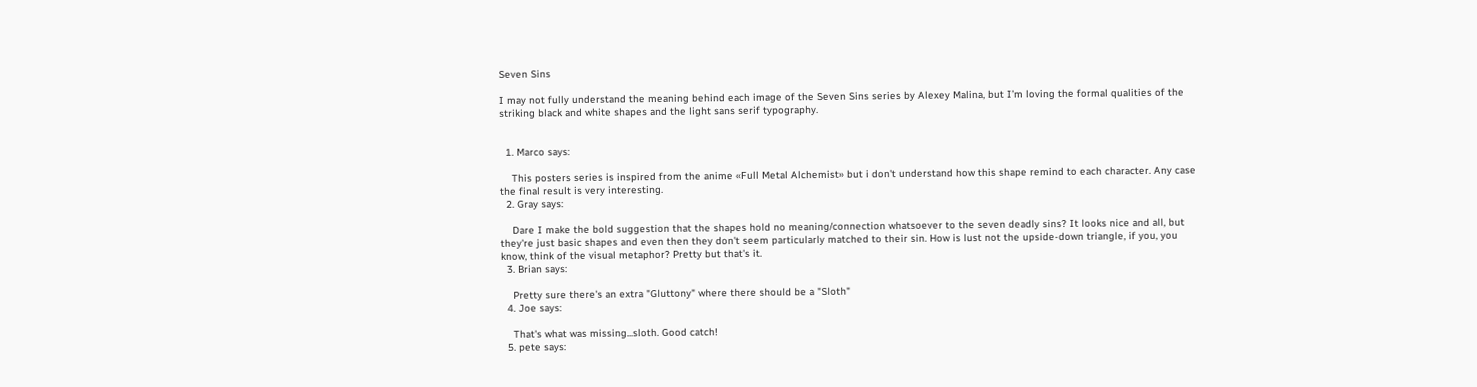Seven Sins

I may not fully understand the meaning behind each image of the Seven Sins series by Alexey Malina, but I’m loving the formal qualities of the striking black and white shapes and the light sans serif typography.


  1. Marco says:

    This posters series is inspired from the anime «Full Metal Alchemist» but i don't understand how this shape remind to each character. Any case the final result is very interesting.
  2. Gray says:

    Dare I make the bold suggestion that the shapes hold no meaning/connection whatsoever to the seven deadly sins? It looks nice and all, but they're just basic shapes and even then they don't seem particularly matched to their sin. How is lust not the upside-down triangle, if you, you know, think of the visual metaphor? Pretty but that's it.
  3. Brian says:

    Pretty sure there's an extra "Gluttony" where there should be a "Sloth"
  4. Joe says:

    That's what was missing...sloth. Good catch!
  5. pete says: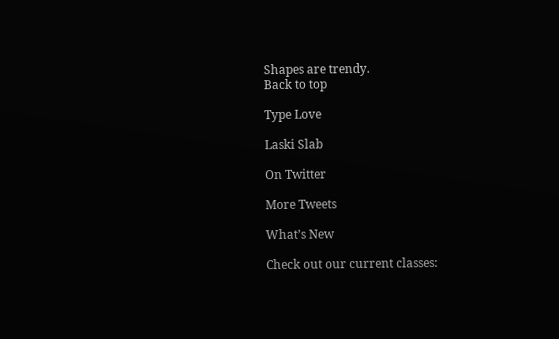Shapes are trendy.
Back to top

Type Love

Laski Slab

On Twitter

More Tweets

What’s New

Check out our current classes: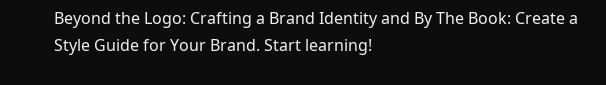Beyond the Logo: Crafting a Brand Identity and By The Book: Create a Style Guide for Your Brand. Start learning!